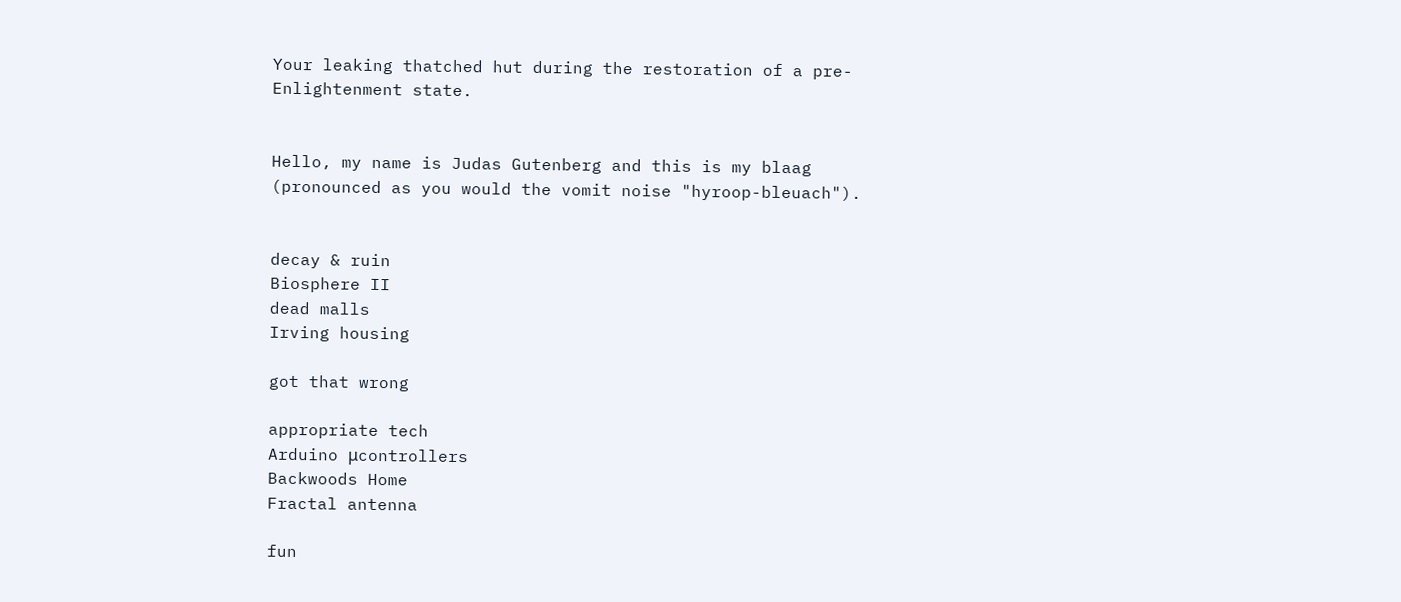Your leaking thatched hut during the restoration of a pre-Enlightenment state.


Hello, my name is Judas Gutenberg and this is my blaag (pronounced as you would the vomit noise "hyroop-bleuach").


decay & ruin
Biosphere II
dead malls
Irving housing

got that wrong

appropriate tech
Arduino μcontrollers
Backwoods Home
Fractal antenna

fun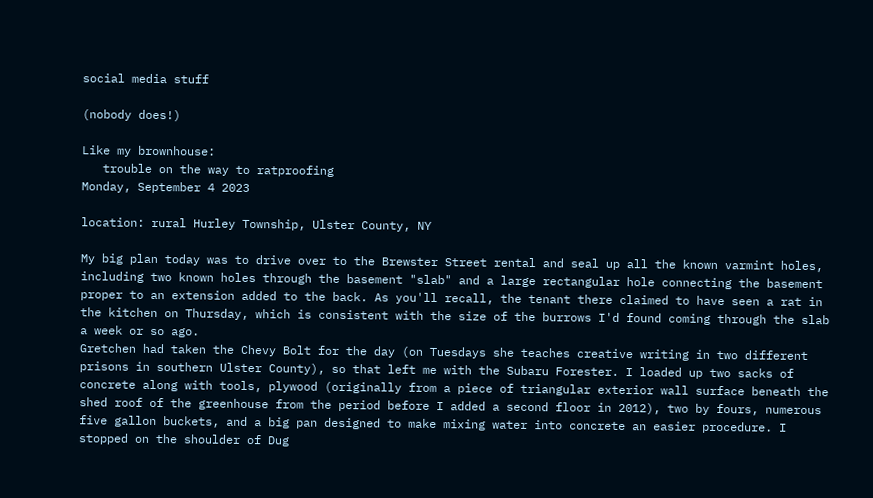social media stuff

(nobody does!)

Like my brownhouse:
   trouble on the way to ratproofing
Monday, September 4 2023

location: rural Hurley Township, Ulster County, NY

My big plan today was to drive over to the Brewster Street rental and seal up all the known varmint holes, including two known holes through the basement "slab" and a large rectangular hole connecting the basement proper to an extension added to the back. As you'll recall, the tenant there claimed to have seen a rat in the kitchen on Thursday, which is consistent with the size of the burrows I'd found coming through the slab a week or so ago.
Gretchen had taken the Chevy Bolt for the day (on Tuesdays she teaches creative writing in two different prisons in southern Ulster County), so that left me with the Subaru Forester. I loaded up two sacks of concrete along with tools, plywood (originally from a piece of triangular exterior wall surface beneath the shed roof of the greenhouse from the period before I added a second floor in 2012), two by fours, numerous five gallon buckets, and a big pan designed to make mixing water into concrete an easier procedure. I stopped on the shoulder of Dug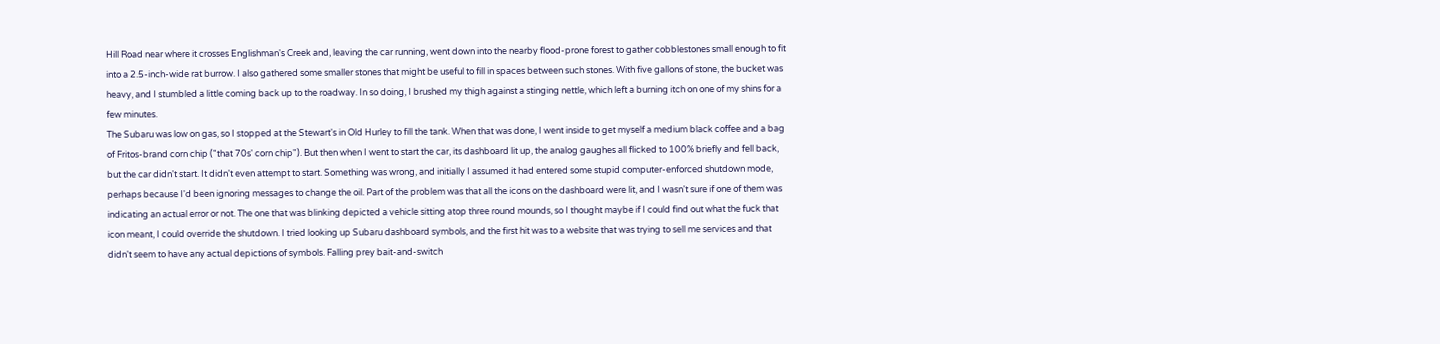Hill Road near where it crosses Englishman's Creek and, leaving the car running, went down into the nearby flood-prone forest to gather cobblestones small enough to fit into a 2.5-inch-wide rat burrow. I also gathered some smaller stones that might be useful to fill in spaces between such stones. With five gallons of stone, the bucket was heavy, and I stumbled a little coming back up to the roadway. In so doing, I brushed my thigh against a stinging nettle, which left a burning itch on one of my shins for a few minutes.
The Subaru was low on gas, so I stopped at the Stewart's in Old Hurley to fill the tank. When that was done, I went inside to get myself a medium black coffee and a bag of Fritos-brand corn chip ("that 70s' corn chip"). But then when I went to start the car, its dashboard lit up, the analog gaughes all flicked to 100% briefly and fell back, but the car didn't start. It didn't even attempt to start. Something was wrong, and initially I assumed it had entered some stupid computer-enforced shutdown mode, perhaps because I'd been ignoring messages to change the oil. Part of the problem was that all the icons on the dashboard were lit, and I wasn't sure if one of them was indicating an actual error or not. The one that was blinking depicted a vehicle sitting atop three round mounds, so I thought maybe if I could find out what the fuck that icon meant, I could override the shutdown. I tried looking up Subaru dashboard symbols, and the first hit was to a website that was trying to sell me services and that didn't seem to have any actual depictions of symbols. Falling prey bait-and-switch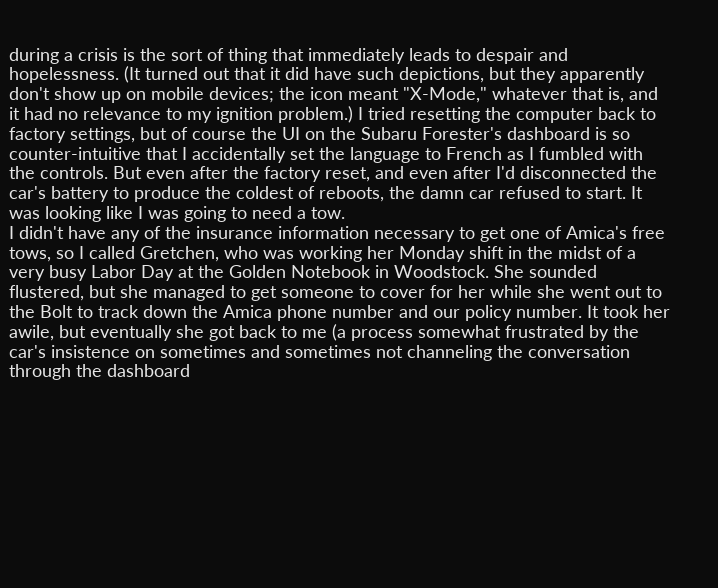during a crisis is the sort of thing that immediately leads to despair and hopelessness. (It turned out that it did have such depictions, but they apparently don't show up on mobile devices; the icon meant "X-Mode," whatever that is, and it had no relevance to my ignition problem.) I tried resetting the computer back to factory settings, but of course the UI on the Subaru Forester's dashboard is so counter-intuitive that I accidentally set the language to French as I fumbled with the controls. But even after the factory reset, and even after I'd disconnected the car's battery to produce the coldest of reboots, the damn car refused to start. It was looking like I was going to need a tow.
I didn't have any of the insurance information necessary to get one of Amica's free tows, so I called Gretchen, who was working her Monday shift in the midst of a very busy Labor Day at the Golden Notebook in Woodstock. She sounded flustered, but she managed to get someone to cover for her while she went out to the Bolt to track down the Amica phone number and our policy number. It took her awile, but eventually she got back to me (a process somewhat frustrated by the car's insistence on sometimes and sometimes not channeling the conversation through the dashboard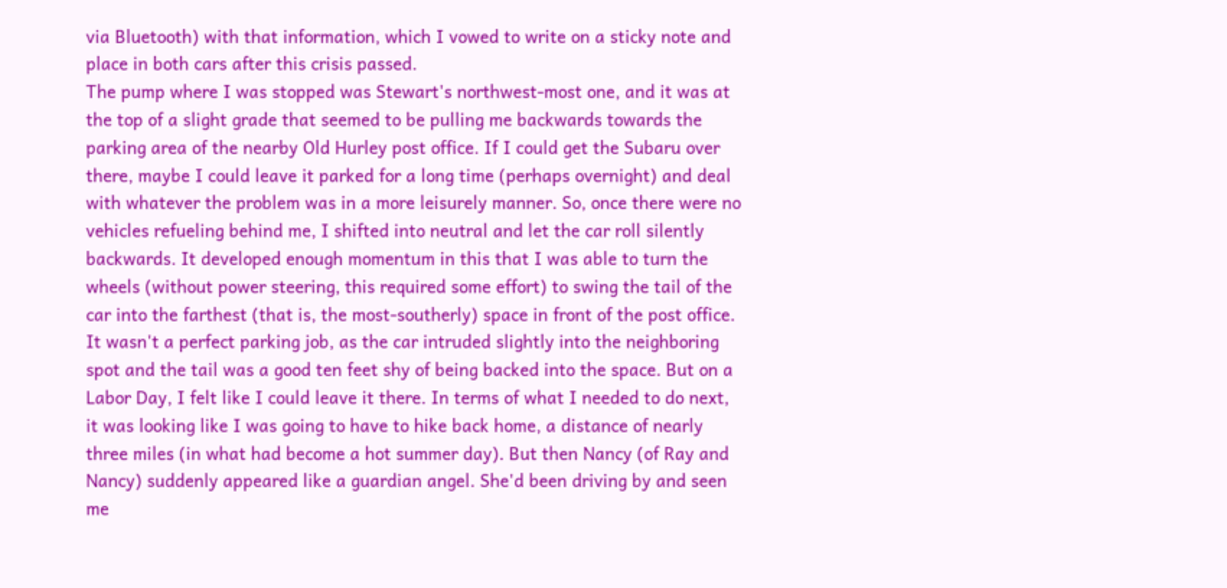via Bluetooth) with that information, which I vowed to write on a sticky note and place in both cars after this crisis passed.
The pump where I was stopped was Stewart's northwest-most one, and it was at the top of a slight grade that seemed to be pulling me backwards towards the parking area of the nearby Old Hurley post office. If I could get the Subaru over there, maybe I could leave it parked for a long time (perhaps overnight) and deal with whatever the problem was in a more leisurely manner. So, once there were no vehicles refueling behind me, I shifted into neutral and let the car roll silently backwards. It developed enough momentum in this that I was able to turn the wheels (without power steering, this required some effort) to swing the tail of the car into the farthest (that is, the most-southerly) space in front of the post office. It wasn't a perfect parking job, as the car intruded slightly into the neighboring spot and the tail was a good ten feet shy of being backed into the space. But on a Labor Day, I felt like I could leave it there. In terms of what I needed to do next, it was looking like I was going to have to hike back home, a distance of nearly three miles (in what had become a hot summer day). But then Nancy (of Ray and Nancy) suddenly appeared like a guardian angel. She'd been driving by and seen me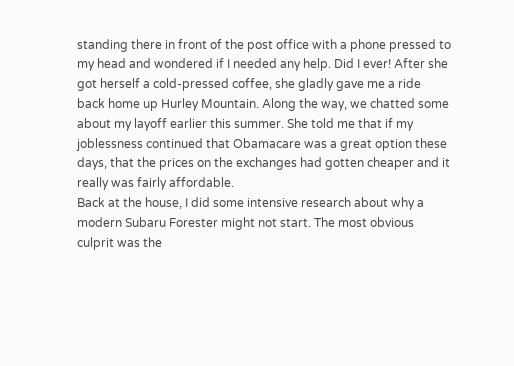standing there in front of the post office with a phone pressed to my head and wondered if I needed any help. Did I ever! After she got herself a cold-pressed coffee, she gladly gave me a ride back home up Hurley Mountain. Along the way, we chatted some about my layoff earlier this summer. She told me that if my joblessness continued that Obamacare was a great option these days, that the prices on the exchanges had gotten cheaper and it really was fairly affordable.
Back at the house, I did some intensive research about why a modern Subaru Forester might not start. The most obvious culprit was the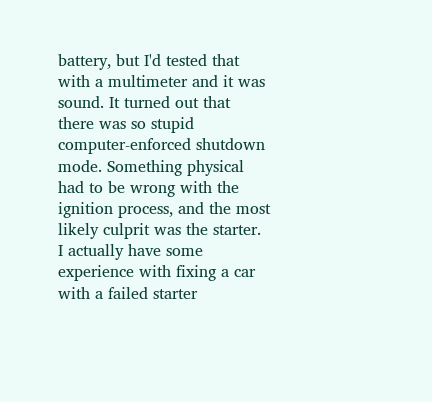battery, but I'd tested that with a multimeter and it was sound. It turned out that there was so stupid computer-enforced shutdown mode. Something physical had to be wrong with the ignition process, and the most likely culprit was the starter. I actually have some experience with fixing a car with a failed starter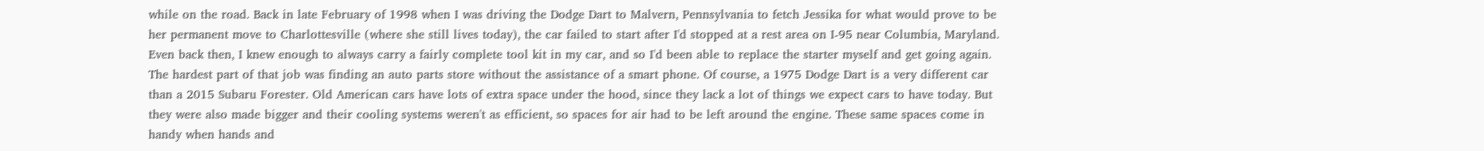while on the road. Back in late February of 1998 when I was driving the Dodge Dart to Malvern, Pennsylvania to fetch Jessika for what would prove to be her permanent move to Charlottesville (where she still lives today), the car failed to start after I'd stopped at a rest area on I-95 near Columbia, Maryland. Even back then, I knew enough to always carry a fairly complete tool kit in my car, and so I'd been able to replace the starter myself and get going again. The hardest part of that job was finding an auto parts store without the assistance of a smart phone. Of course, a 1975 Dodge Dart is a very different car than a 2015 Subaru Forester. Old American cars have lots of extra space under the hood, since they lack a lot of things we expect cars to have today. But they were also made bigger and their cooling systems weren't as efficient, so spaces for air had to be left around the engine. These same spaces come in handy when hands and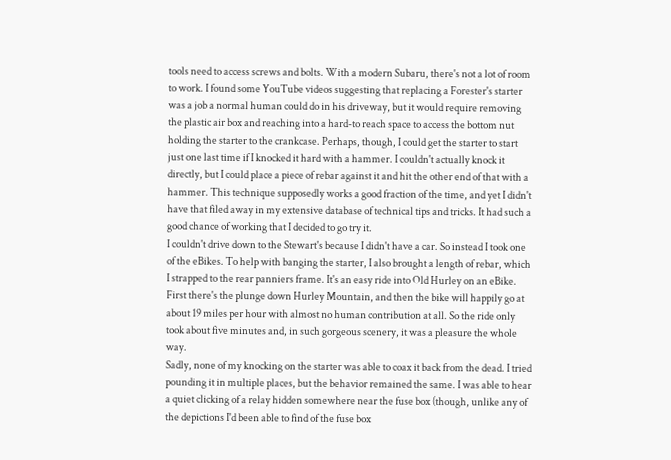tools need to access screws and bolts. With a modern Subaru, there's not a lot of room to work. I found some YouTube videos suggesting that replacing a Forester's starter was a job a normal human could do in his driveway, but it would require removing the plastic air box and reaching into a hard-to reach space to access the bottom nut holding the starter to the crankcase. Perhaps, though, I could get the starter to start just one last time if I knocked it hard with a hammer. I couldn't actually knock it directly, but I could place a piece of rebar against it and hit the other end of that with a hammer. This technique supposedly works a good fraction of the time, and yet I didn't have that filed away in my extensive database of technical tips and tricks. It had such a good chance of working that I decided to go try it.
I couldn't drive down to the Stewart's because I didn't have a car. So instead I took one of the eBikes. To help with banging the starter, I also brought a length of rebar, which I strapped to the rear panniers frame. It's an easy ride into Old Hurley on an eBike. First there's the plunge down Hurley Mountain, and then the bike will happily go at about 19 miles per hour with almost no human contribution at all. So the ride only took about five minutes and, in such gorgeous scenery, it was a pleasure the whole way.
Sadly, none of my knocking on the starter was able to coax it back from the dead. I tried pounding it in multiple places, but the behavior remained the same. I was able to hear a quiet clicking of a relay hidden somewhere near the fuse box (though, unlike any of the depictions I'd been able to find of the fuse box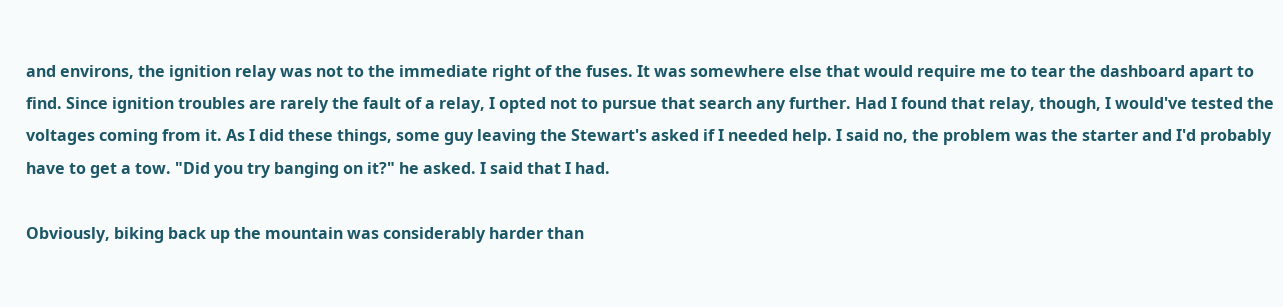and environs, the ignition relay was not to the immediate right of the fuses. It was somewhere else that would require me to tear the dashboard apart to find. Since ignition troubles are rarely the fault of a relay, I opted not to pursue that search any further. Had I found that relay, though, I would've tested the voltages coming from it. As I did these things, some guy leaving the Stewart's asked if I needed help. I said no, the problem was the starter and I'd probably have to get a tow. "Did you try banging on it?" he asked. I said that I had.

Obviously, biking back up the mountain was considerably harder than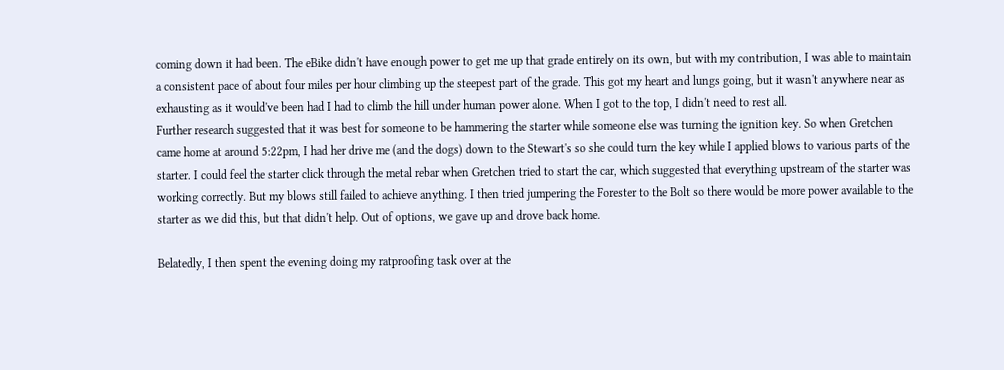coming down it had been. The eBike didn't have enough power to get me up that grade entirely on its own, but with my contribution, I was able to maintain a consistent pace of about four miles per hour climbing up the steepest part of the grade. This got my heart and lungs going, but it wasn't anywhere near as exhausting as it would've been had I had to climb the hill under human power alone. When I got to the top, I didn't need to rest all.
Further research suggested that it was best for someone to be hammering the starter while someone else was turning the ignition key. So when Gretchen came home at around 5:22pm, I had her drive me (and the dogs) down to the Stewart's so she could turn the key while I applied blows to various parts of the starter. I could feel the starter click through the metal rebar when Gretchen tried to start the car, which suggested that everything upstream of the starter was working correctly. But my blows still failed to achieve anything. I then tried jumpering the Forester to the Bolt so there would be more power available to the starter as we did this, but that didn't help. Out of options, we gave up and drove back home.

Belatedly, I then spent the evening doing my ratproofing task over at the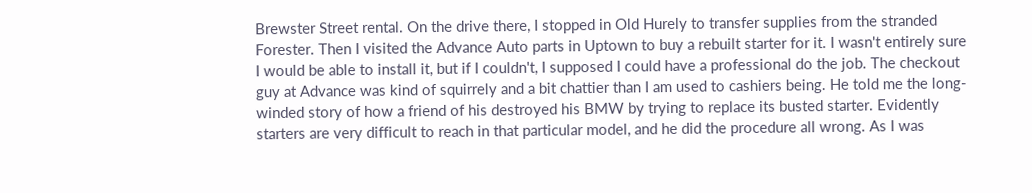Brewster Street rental. On the drive there, I stopped in Old Hurely to transfer supplies from the stranded Forester. Then I visited the Advance Auto parts in Uptown to buy a rebuilt starter for it. I wasn't entirely sure I would be able to install it, but if I couldn't, I supposed I could have a professional do the job. The checkout guy at Advance was kind of squirrely and a bit chattier than I am used to cashiers being. He told me the long-winded story of how a friend of his destroyed his BMW by trying to replace its busted starter. Evidently starters are very difficult to reach in that particular model, and he did the procedure all wrong. As I was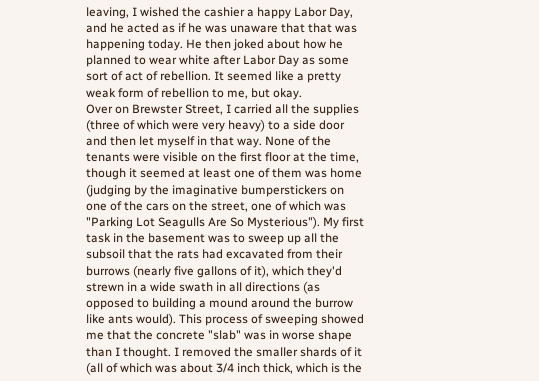leaving, I wished the cashier a happy Labor Day, and he acted as if he was unaware that that was happening today. He then joked about how he planned to wear white after Labor Day as some sort of act of rebellion. It seemed like a pretty weak form of rebellion to me, but okay.
Over on Brewster Street, I carried all the supplies (three of which were very heavy) to a side door and then let myself in that way. None of the tenants were visible on the first floor at the time, though it seemed at least one of them was home (judging by the imaginative bumperstickers on one of the cars on the street, one of which was "Parking Lot Seagulls Are So Mysterious"). My first task in the basement was to sweep up all the subsoil that the rats had excavated from their burrows (nearly five gallons of it), which they'd strewn in a wide swath in all directions (as opposed to building a mound around the burrow like ants would). This process of sweeping showed me that the concrete "slab" was in worse shape than I thought. I removed the smaller shards of it (all of which was about 3/4 inch thick, which is the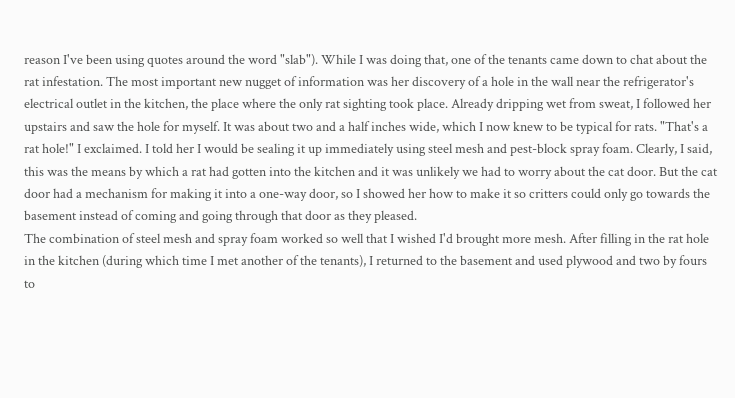reason I've been using quotes around the word "slab"). While I was doing that, one of the tenants came down to chat about the rat infestation. The most important new nugget of information was her discovery of a hole in the wall near the refrigerator's electrical outlet in the kitchen, the place where the only rat sighting took place. Already dripping wet from sweat, I followed her upstairs and saw the hole for myself. It was about two and a half inches wide, which I now knew to be typical for rats. "That's a rat hole!" I exclaimed. I told her I would be sealing it up immediately using steel mesh and pest-block spray foam. Clearly, I said, this was the means by which a rat had gotten into the kitchen and it was unlikely we had to worry about the cat door. But the cat door had a mechanism for making it into a one-way door, so I showed her how to make it so critters could only go towards the basement instead of coming and going through that door as they pleased.
The combination of steel mesh and spray foam worked so well that I wished I'd brought more mesh. After filling in the rat hole in the kitchen (during which time I met another of the tenants), I returned to the basement and used plywood and two by fours to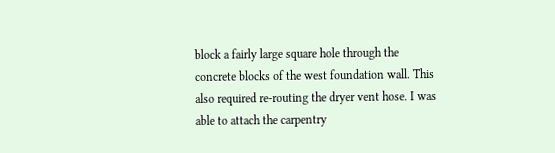block a fairly large square hole through the concrete blocks of the west foundation wall. This also required re-routing the dryer vent hose. I was able to attach the carpentry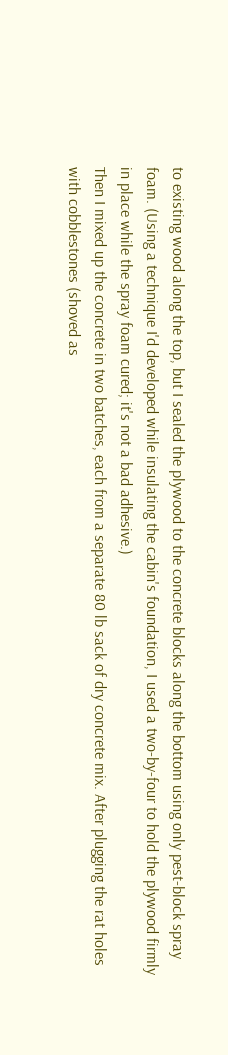to existing wood along the top, but I sealed the plywood to the concrete blocks along the bottom using only pest-block spray foam. (Using a technique I'd developed while insulating the cabin's foundation, I used a two-by-four to hold the plywood firmly in place while the spray foam cured; it's not a bad adhesive.)
Then I mixed up the concrete in two batches, each from a separate 80 lb sack of dry concrete mix. After plugging the rat holes with cobblestones (shoved as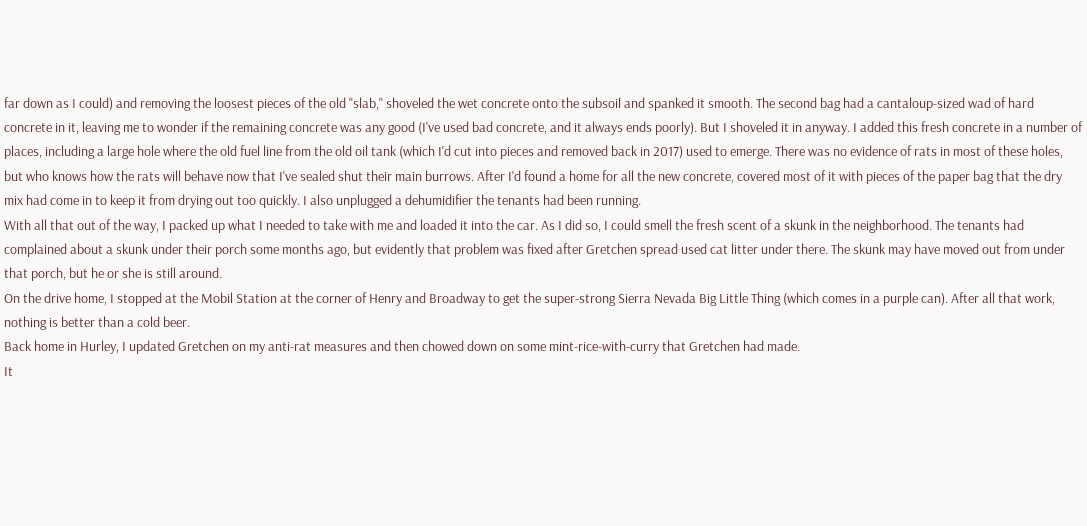far down as I could) and removing the loosest pieces of the old "slab," shoveled the wet concrete onto the subsoil and spanked it smooth. The second bag had a cantaloup-sized wad of hard concrete in it, leaving me to wonder if the remaining concrete was any good (I've used bad concrete, and it always ends poorly). But I shoveled it in anyway. I added this fresh concrete in a number of places, including a large hole where the old fuel line from the old oil tank (which I'd cut into pieces and removed back in 2017) used to emerge. There was no evidence of rats in most of these holes, but who knows how the rats will behave now that I've sealed shut their main burrows. After I'd found a home for all the new concrete, covered most of it with pieces of the paper bag that the dry mix had come in to keep it from drying out too quickly. I also unplugged a dehumidifier the tenants had been running.
With all that out of the way, I packed up what I needed to take with me and loaded it into the car. As I did so, I could smell the fresh scent of a skunk in the neighborhood. The tenants had complained about a skunk under their porch some months ago, but evidently that problem was fixed after Gretchen spread used cat litter under there. The skunk may have moved out from under that porch, but he or she is still around.
On the drive home, I stopped at the Mobil Station at the corner of Henry and Broadway to get the super-strong Sierra Nevada Big Little Thing (which comes in a purple can). After all that work, nothing is better than a cold beer.
Back home in Hurley, I updated Gretchen on my anti-rat measures and then chowed down on some mint-rice-with-curry that Gretchen had made.
It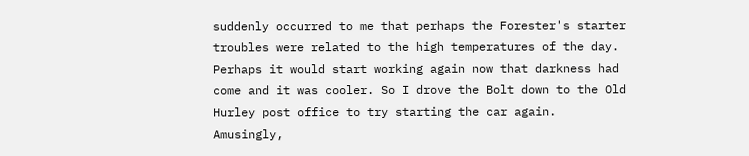suddenly occurred to me that perhaps the Forester's starter troubles were related to the high temperatures of the day. Perhaps it would start working again now that darkness had come and it was cooler. So I drove the Bolt down to the Old Hurley post office to try starting the car again. Amusingly,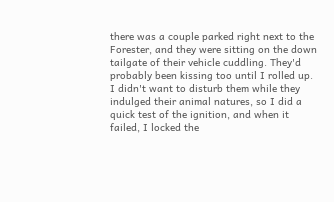there was a couple parked right next to the Forester, and they were sitting on the down tailgate of their vehicle cuddling. They'd probably been kissing too until I rolled up. I didn't want to disturb them while they indulged their animal natures, so I did a quick test of the ignition, and when it failed, I locked the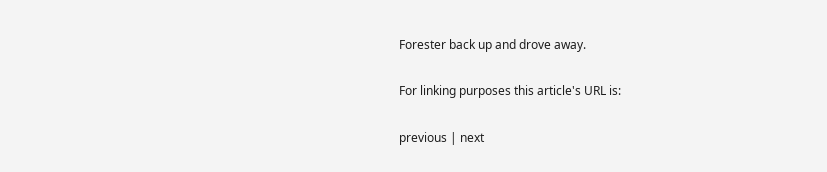Forester back up and drove away.

For linking purposes this article's URL is:

previous | next